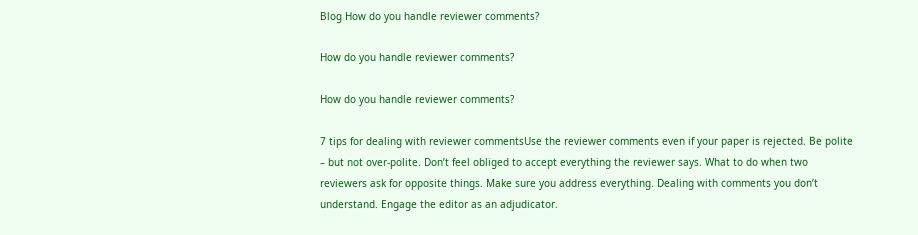Blog How do you handle reviewer comments?

How do you handle reviewer comments?

How do you handle reviewer comments?

7 tips for dealing with reviewer commentsUse the reviewer comments even if your paper is rejected. Be polite – but not over-polite. Don’t feel obliged to accept everything the reviewer says. What to do when two reviewers ask for opposite things. Make sure you address everything. Dealing with comments you don’t understand. Engage the editor as an adjudicator.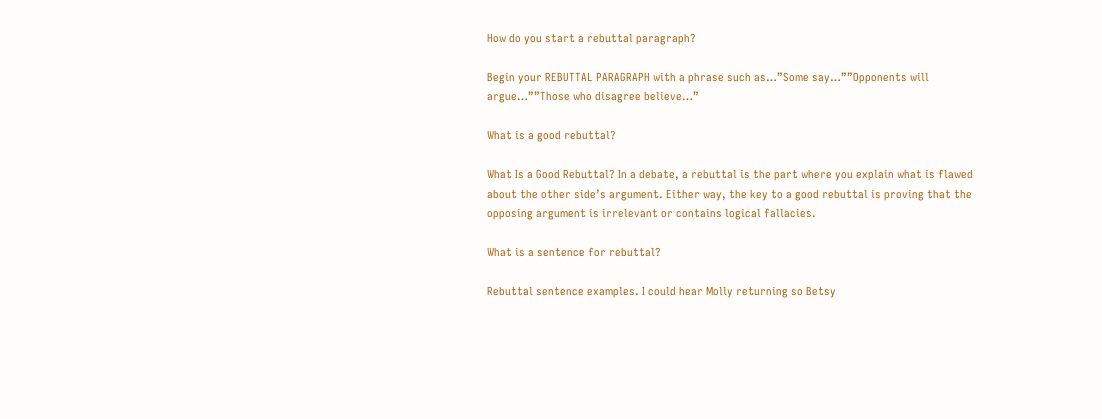How do you start a rebuttal paragraph?

Begin your REBUTTAL PARAGRAPH with a phrase such as…”Some say…””Opponents will argue…””Those who disagree believe…”

What is a good rebuttal?

What Is a Good Rebuttal? In a debate, a rebuttal is the part where you explain what is flawed about the other side’s argument. Either way, the key to a good rebuttal is proving that the opposing argument is irrelevant or contains logical fallacies.

What is a sentence for rebuttal?

Rebuttal sentence examples. I could hear Molly returning so Betsy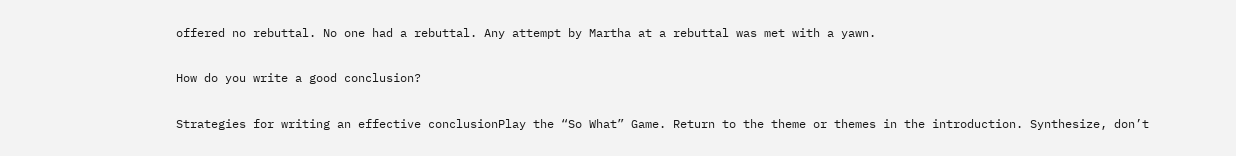offered no rebuttal. No one had a rebuttal. Any attempt by Martha at a rebuttal was met with a yawn.

How do you write a good conclusion?

Strategies for writing an effective conclusionPlay the “So What” Game. Return to the theme or themes in the introduction. Synthesize, don’t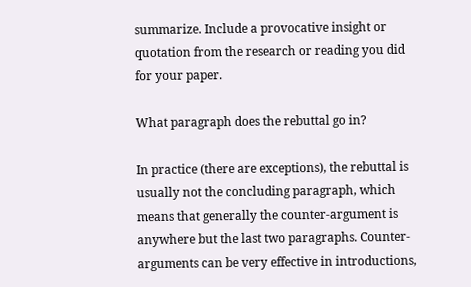summarize. Include a provocative insight or quotation from the research or reading you did for your paper.

What paragraph does the rebuttal go in?

In practice (there are exceptions), the rebuttal is usually not the concluding paragraph, which means that generally the counter-argument is anywhere but the last two paragraphs. Counter-arguments can be very effective in introductions,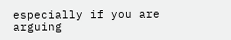especially if you are arguing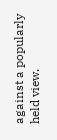against a popularly held view.